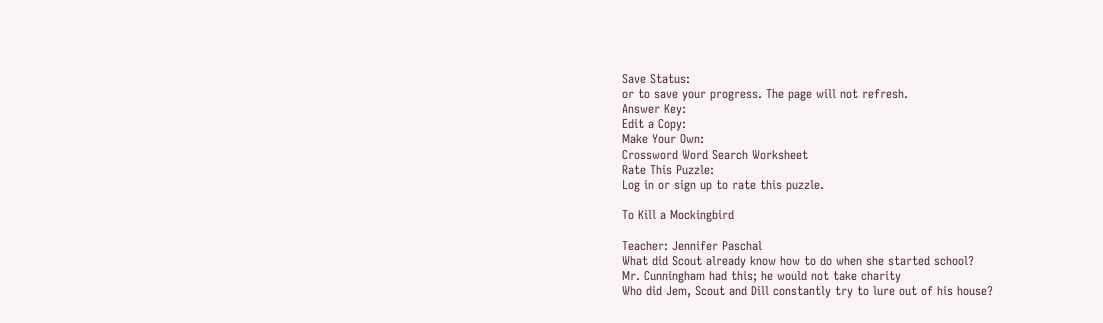Save Status:
or to save your progress. The page will not refresh.
Answer Key:
Edit a Copy:
Make Your Own:
Crossword Word Search Worksheet
Rate This Puzzle:
Log in or sign up to rate this puzzle.

To Kill a Mockingbird

Teacher: Jennifer Paschal
What did Scout already know how to do when she started school?
Mr. Cunningham had this; he would not take charity
Who did Jem, Scout and Dill constantly try to lure out of his house?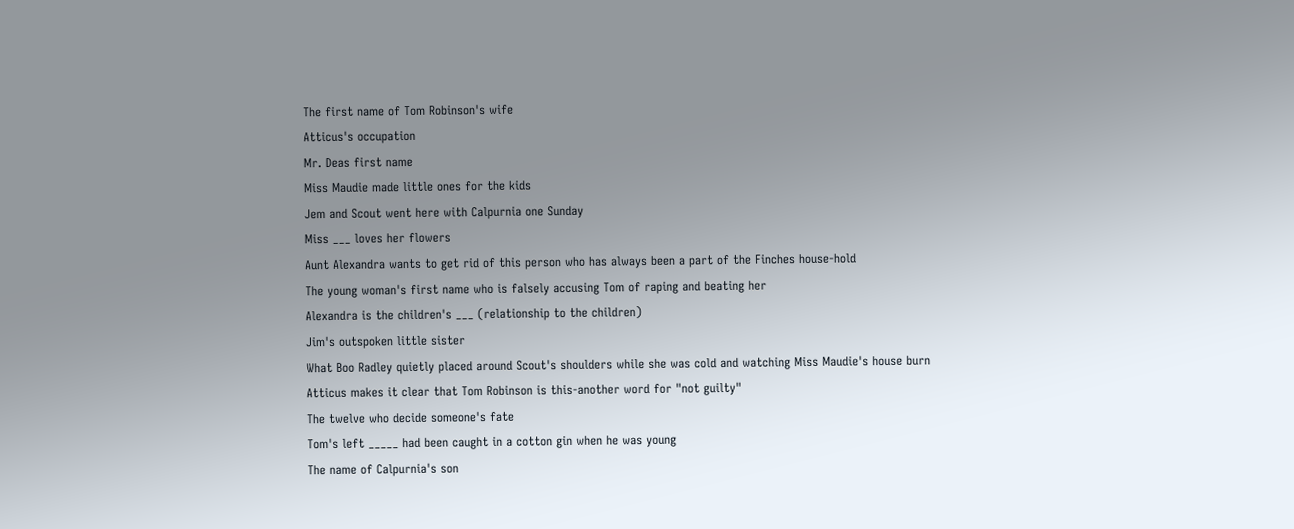The first name of Tom Robinson's wife
Atticus's occupation
Mr. Deas first name
Miss Maudie made little ones for the kids
Jem and Scout went here with Calpurnia one Sunday
Miss ___ loves her flowers
Aunt Alexandra wants to get rid of this person who has always been a part of the Finches house-hold
The young woman's first name who is falsely accusing Tom of raping and beating her
Alexandra is the children's ___ (relationship to the children)
Jim's outspoken little sister
What Boo Radley quietly placed around Scout's shoulders while she was cold and watching Miss Maudie's house burn
Atticus makes it clear that Tom Robinson is this-another word for "not guilty"
The twelve who decide someone's fate
Tom's left _____ had been caught in a cotton gin when he was young
The name of Calpurnia's son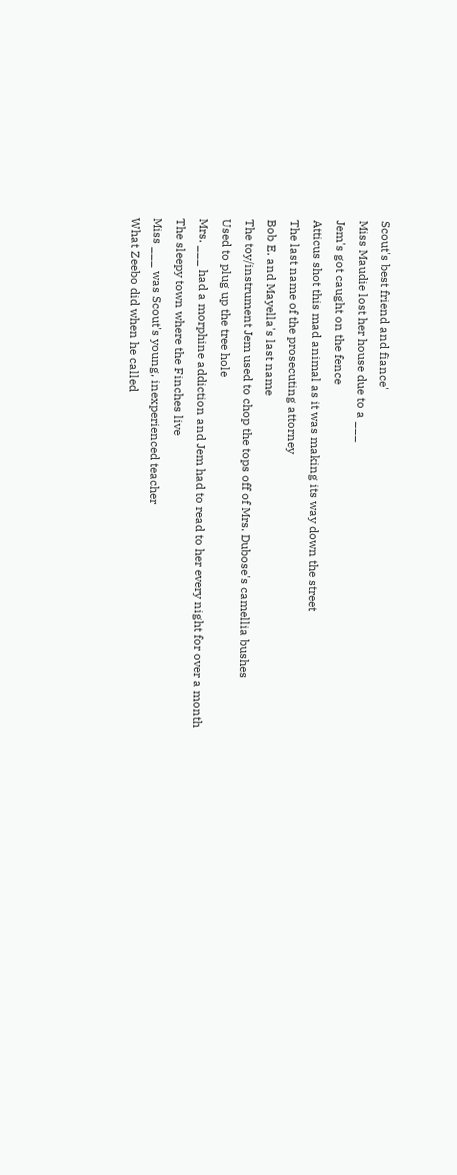Scout's best friend and fiance'
Miss Maudie lost her house due to a ___
Jem's got caught on the fence
Atticus shot this mad animal as it was making its way down the street
The last name of the prosecuting attorney
Bob E. and Mayella's last name
The toy/instrument Jem used to chop the tops off of Mrs. Dubose's camellia bushes
Used to plug up the tree hole
Mrs. ___ had a morphine addiction and Jem had to read to her every night for over a month
The sleepy town where the Finches live
Miss ___ was Scout's young, inexperienced teacher
What Zeebo did when he called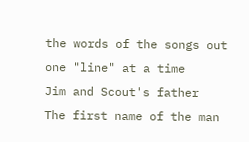the words of the songs out one "line" at a time
Jim and Scout's father
The first name of the man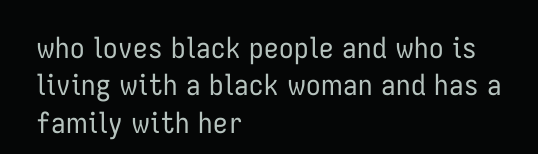who loves black people and who is living with a black woman and has a family with her